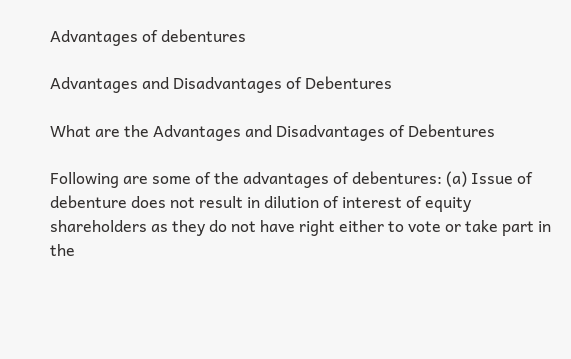Advantages of debentures

Advantages and Disadvantages of Debentures

What are the Advantages and Disadvantages of Debentures

Following are some of the advantages of debentures: (a) Issue of debenture does not result in dilution of interest of equity shareholders as they do not have right either to vote or take part in the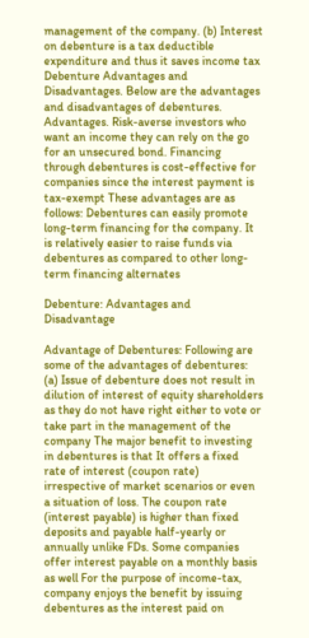management of the company. (b) Interest on debenture is a tax deductible expenditure and thus it saves income tax Debenture Advantages and Disadvantages. Below are the advantages and disadvantages of debentures. Advantages. Risk-averse investors who want an income they can rely on the go for an unsecured bond. Financing through debentures is cost-effective for companies since the interest payment is tax-exempt These advantages are as follows: Debentures can easily promote long-term financing for the company. It is relatively easier to raise funds via debentures as compared to other long-term financing alternates

Debenture: Advantages and Disadvantage

Advantage of Debentures: Following are some of the advantages of debentures: (a) Issue of debenture does not result in dilution of interest of equity shareholders as they do not have right either to vote or take part in the management of the company The major benefit to investing in debentures is that It offers a fixed rate of interest (coupon rate) irrespective of market scenarios or even a situation of loss. The coupon rate (interest payable) is higher than fixed deposits and payable half-yearly or annually unlike FDs. Some companies offer interest payable on a monthly basis as well For the purpose of income-tax, company enjoys the benefit by issuing debentures as the interest paid on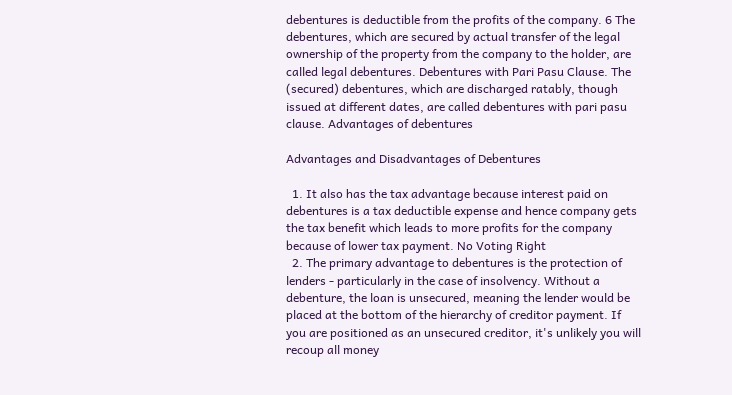debentures is deductible from the profits of the company. 6 The debentures, which are secured by actual transfer of the legal ownership of the property from the company to the holder, are called legal debentures. Debentures with Pari Pasu Clause. The (secured) debentures, which are discharged ratably, though issued at different dates, are called debentures with pari pasu clause. Advantages of debentures

Advantages and Disadvantages of Debentures

  1. It also has the tax advantage because interest paid on debentures is a tax deductible expense and hence company gets the tax benefit which leads to more profits for the company because of lower tax payment. No Voting Right
  2. The primary advantage to debentures is the protection of lenders - particularly in the case of insolvency. Without a debenture, the loan is unsecured, meaning the lender would be placed at the bottom of the hierarchy of creditor payment. If you are positioned as an unsecured creditor, it's unlikely you will recoup all money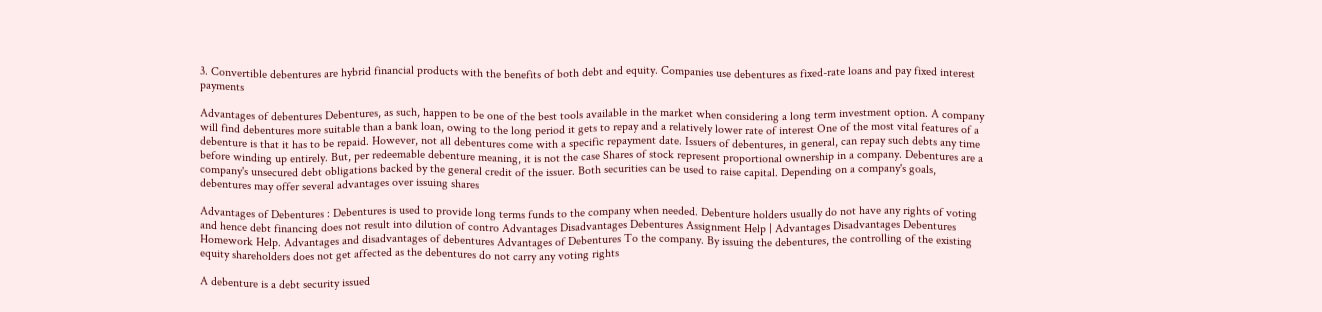3. Convertible debentures are hybrid financial products with the benefits of both debt and equity. Companies use debentures as fixed-rate loans and pay fixed interest payments

Advantages of debentures Debentures, as such, happen to be one of the best tools available in the market when considering a long term investment option. A company will find debentures more suitable than a bank loan, owing to the long period it gets to repay and a relatively lower rate of interest One of the most vital features of a debenture is that it has to be repaid. However, not all debentures come with a specific repayment date. Issuers of debentures, in general, can repay such debts any time before winding up entirely. But, per redeemable debenture meaning, it is not the case Shares of stock represent proportional ownership in a company. Debentures are a company's unsecured debt obligations backed by the general credit of the issuer. Both securities can be used to raise capital. Depending on a company's goals, debentures may offer several advantages over issuing shares

Advantages of Debentures : Debentures is used to provide long terms funds to the company when needed. Debenture holders usually do not have any rights of voting and hence debt financing does not result into dilution of contro Advantages Disadvantages Debentures Assignment Help | Advantages Disadvantages Debentures Homework Help. Advantages and disadvantages of debentures Advantages of Debentures To the company. By issuing the debentures, the controlling of the existing equity shareholders does not get affected as the debentures do not carry any voting rights

A debenture is a debt security issued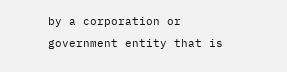by a corporation or government entity that is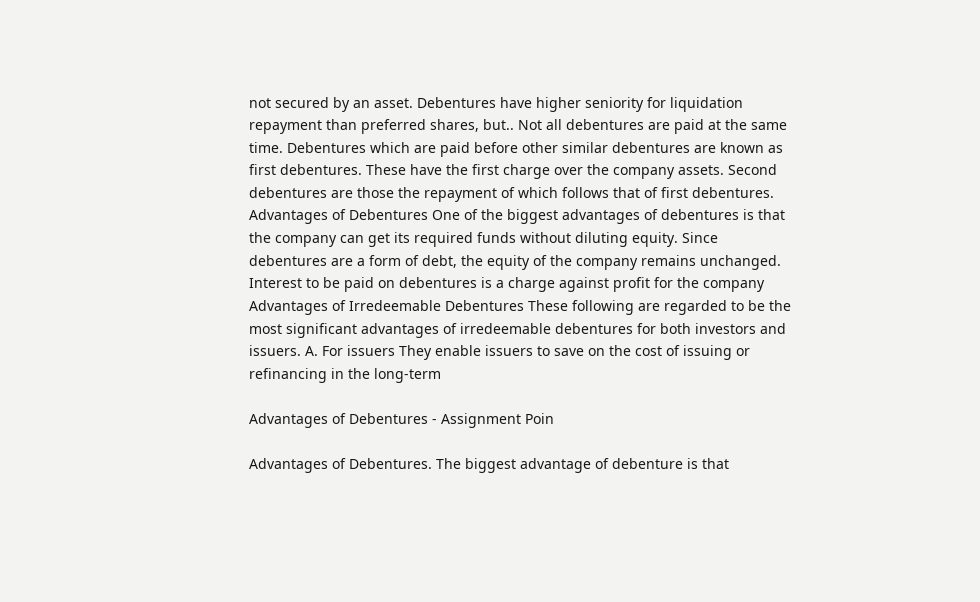not secured by an asset. Debentures have higher seniority for liquidation repayment than preferred shares, but.. Not all debentures are paid at the same time. Debentures which are paid before other similar debentures are known as first debentures. These have the first charge over the company assets. Second debentures are those the repayment of which follows that of first debentures. Advantages of Debentures One of the biggest advantages of debentures is that the company can get its required funds without diluting equity. Since debentures are a form of debt, the equity of the company remains unchanged. Interest to be paid on debentures is a charge against profit for the company Advantages of Irredeemable Debentures These following are regarded to be the most significant advantages of irredeemable debentures for both investors and issuers. A. For issuers They enable issuers to save on the cost of issuing or refinancing in the long-term

Advantages of Debentures - Assignment Poin

Advantages of Debentures. The biggest advantage of debenture is that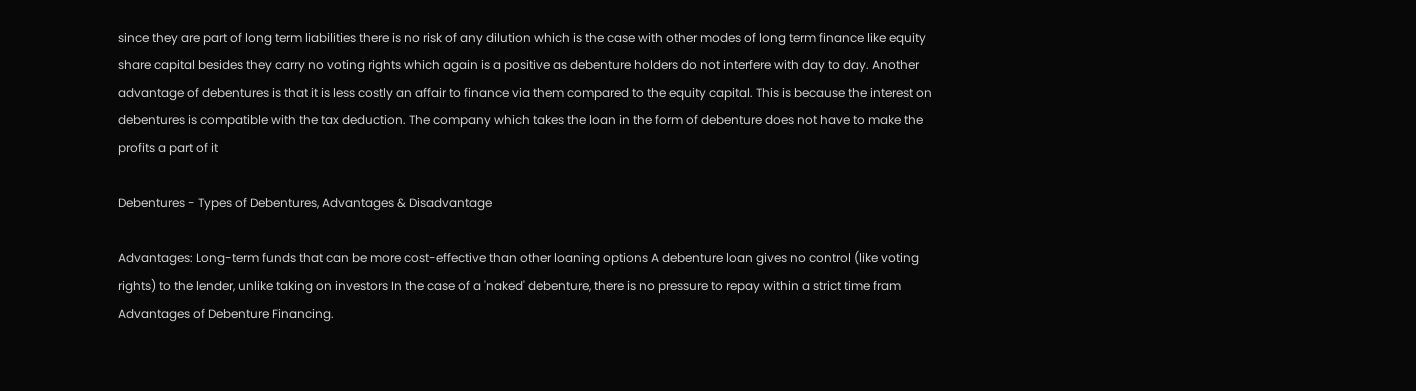since they are part of long term liabilities there is no risk of any dilution which is the case with other modes of long term finance like equity share capital besides they carry no voting rights which again is a positive as debenture holders do not interfere with day to day. Another advantage of debentures is that it is less costly an affair to finance via them compared to the equity capital. This is because the interest on debentures is compatible with the tax deduction. The company which takes the loan in the form of debenture does not have to make the profits a part of it

Debentures - Types of Debentures, Advantages & Disadvantage

Advantages: Long-term funds that can be more cost-effective than other loaning options A debenture loan gives no control (like voting rights) to the lender, unlike taking on investors In the case of a 'naked' debenture, there is no pressure to repay within a strict time fram Advantages of Debenture Financing.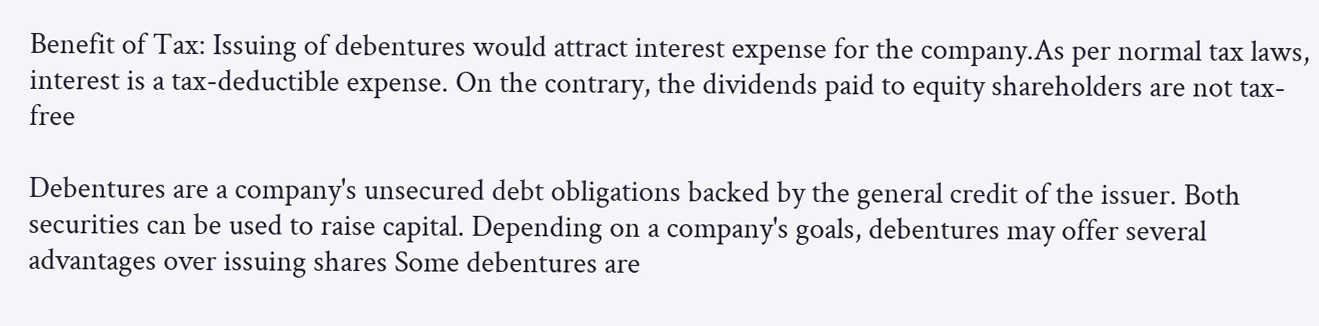Benefit of Tax: Issuing of debentures would attract interest expense for the company.As per normal tax laws, interest is a tax-deductible expense. On the contrary, the dividends paid to equity shareholders are not tax-free

Debentures are a company's unsecured debt obligations backed by the general credit of the issuer. Both securities can be used to raise capital. Depending on a company's goals, debentures may offer several advantages over issuing shares Some debentures are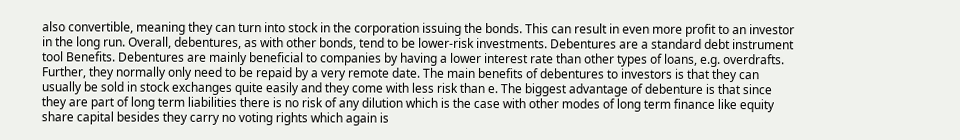also convertible, meaning they can turn into stock in the corporation issuing the bonds. This can result in even more profit to an investor in the long run. Overall, debentures, as with other bonds, tend to be lower-risk investments. Debentures are a standard debt instrument tool Benefits. Debentures are mainly beneficial to companies by having a lower interest rate than other types of loans, e.g. overdrafts. Further, they normally only need to be repaid by a very remote date. The main benefits of debentures to investors is that they can usually be sold in stock exchanges quite easily and they come with less risk than e. The biggest advantage of debenture is that since they are part of long term liabilities there is no risk of any dilution which is the case with other modes of long term finance like equity share capital besides they carry no voting rights which again is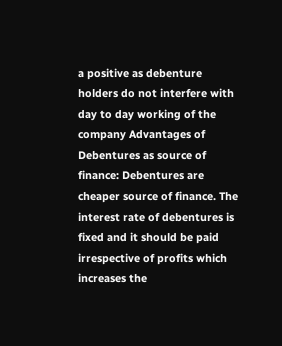a positive as debenture holders do not interfere with day to day working of the company Advantages of Debentures as source of finance: Debentures are cheaper source of finance. The interest rate of debentures is fixed and it should be paid irrespective of profits which increases the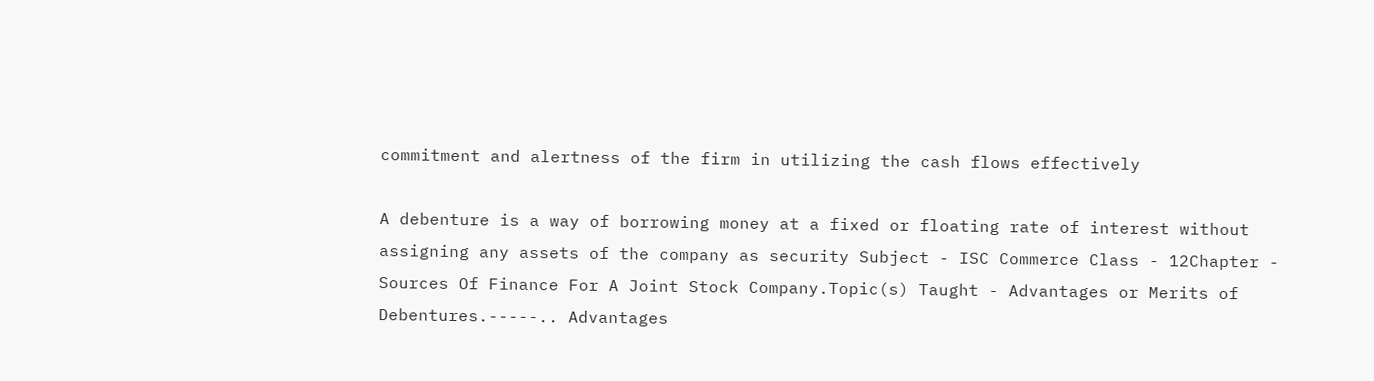commitment and alertness of the firm in utilizing the cash flows effectively

A debenture is a way of borrowing money at a fixed or floating rate of interest without assigning any assets of the company as security Subject - ISC Commerce Class - 12Chapter - Sources Of Finance For A Joint Stock Company.Topic(s) Taught - Advantages or Merits of Debentures.-----.. Advantages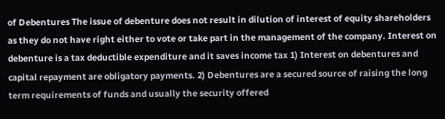of Debentures The issue of debenture does not result in dilution of interest of equity shareholders as they do not have right either to vote or take part in the management of the company. Interest on debenture is a tax deductible expenditure and it saves income tax 1) Interest on debentures and capital repayment are obligatory payments. 2) Debentures are a secured source of raising the long term requirements of funds and usually the security offered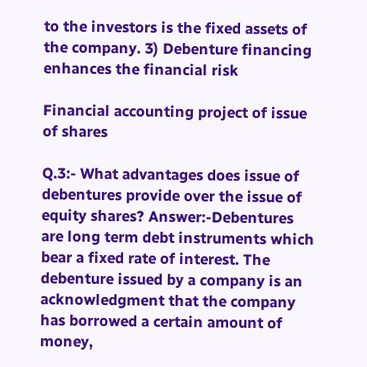to the investors is the fixed assets of the company. 3) Debenture financing enhances the financial risk

Financial accounting project of issue of shares

Q.3:- What advantages does issue of debentures provide over the issue of equity shares? Answer:-Debentures are long term debt instruments which bear a fixed rate of interest. The debenture issued by a company is an acknowledgment that the company has borrowed a certain amount of money,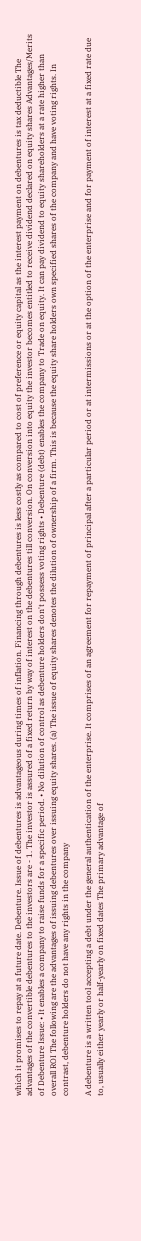which it promises to repay at a future date. Debenture. Issue of debentures is advantageous during times of inflation. Financing through debentures is less costly as compared to cost of preference or equity capital as the interest payment on debentures is tax deductible The advantages of the convertible debentures to the investors are - 1. The investor is assured of a fixed return by way of interest on the debentures till conversion. On conversion into equity the investor becomes entitled to receive dividend declared on equity shares Advantages/Merits of Debenture Issue: • It enables a company to raise funds for a specific period. • No dilution of control as debenture holders don't possess voting rights • Debenture (debt) enables the company to Trade on equity. It can pay dividend to equity shareholders at a rate higher than overall ROI The following are the advantages of issuing debentures over issuing equity shares. (a) The issue of equity shares denotes the dilution of ownership of a firm. This is because the equity share holders own specified shares of the company and have voting rights. In contrast, debenture holders do not have any rights in the company

A debenture is a written tool accepting a debt under the general authentication of the enterprise. It comprises of an agreement for repayment of principal after a particular period or at intermissions or at the option of the enterprise and for payment of interest at a fixed rate due to, usually either yearly or half-yearly on fixed dates The primary advantage of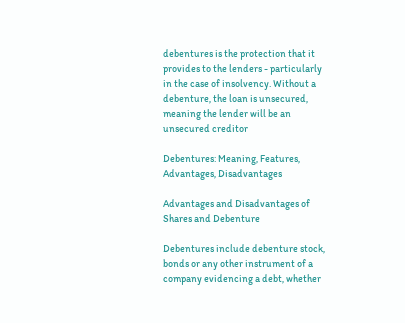debentures is the protection that it provides to the lenders - particularly in the case of insolvency. Without a debenture, the loan is unsecured, meaning the lender will be an unsecured creditor

Debentures: Meaning, Features, Advantages, Disadvantages

Advantages and Disadvantages of Shares and Debenture

Debentures include debenture stock, bonds or any other instrument of a company evidencing a debt, whether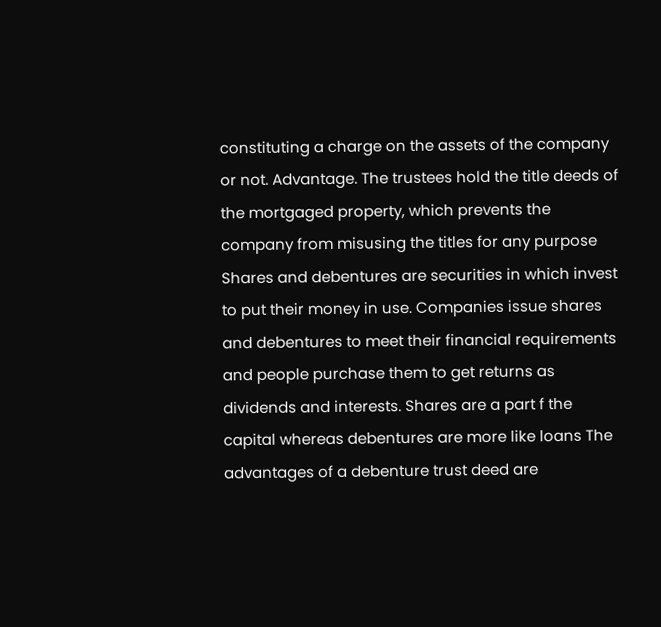constituting a charge on the assets of the company or not. Advantage. The trustees hold the title deeds of the mortgaged property, which prevents the company from misusing the titles for any purpose Shares and debentures are securities in which invest to put their money in use. Companies issue shares and debentures to meet their financial requirements and people purchase them to get returns as dividends and interests. Shares are a part f the capital whereas debentures are more like loans The advantages of a debenture trust deed are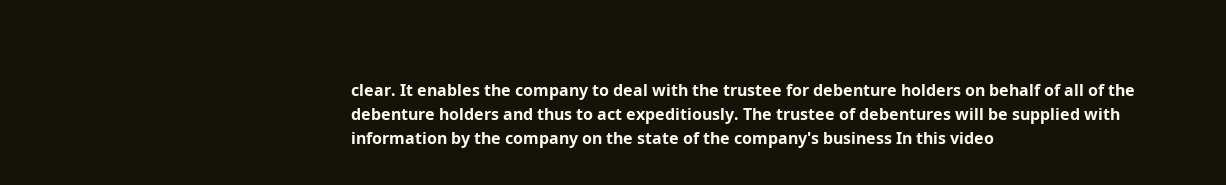clear. It enables the company to deal with the trustee for debenture holders on behalf of all of the debenture holders and thus to act expeditiously. The trustee of debentures will be supplied with information by the company on the state of the company's business In this video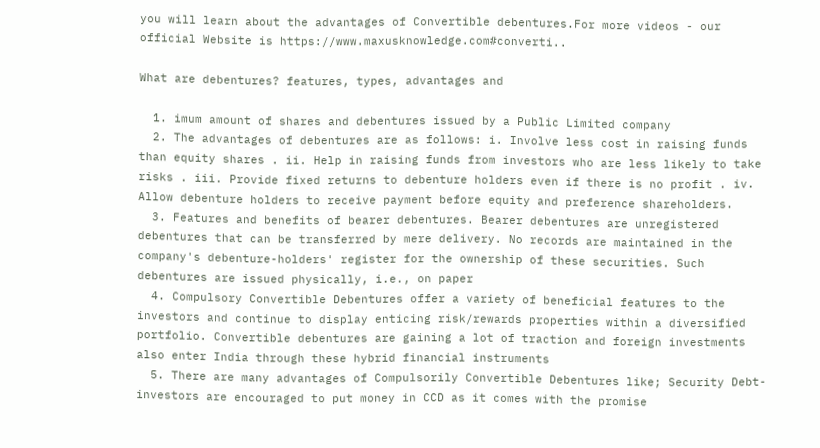you will learn about the advantages of Convertible debentures.For more videos - our official Website is https://www.maxusknowledge.com#converti..

What are debentures? features, types, advantages and

  1. imum amount of shares and debentures issued by a Public Limited company
  2. The advantages of debentures are as follows: i. Involve less cost in raising funds than equity shares . ii. Help in raising funds from investors who are less likely to take risks . iii. Provide fixed returns to debenture holders even if there is no profit . iv. Allow debenture holders to receive payment before equity and preference shareholders.
  3. Features and benefits of bearer debentures. Bearer debentures are unregistered debentures that can be transferred by mere delivery. No records are maintained in the company's debenture-holders' register for the ownership of these securities. Such debentures are issued physically, i.e., on paper
  4. Compulsory Convertible Debentures offer a variety of beneficial features to the investors and continue to display enticing risk/rewards properties within a diversified portfolio. Convertible debentures are gaining a lot of traction and foreign investments also enter India through these hybrid financial instruments
  5. There are many advantages of Compulsorily Convertible Debentures like; Security Debt- investors are encouraged to put money in CCD as it comes with the promise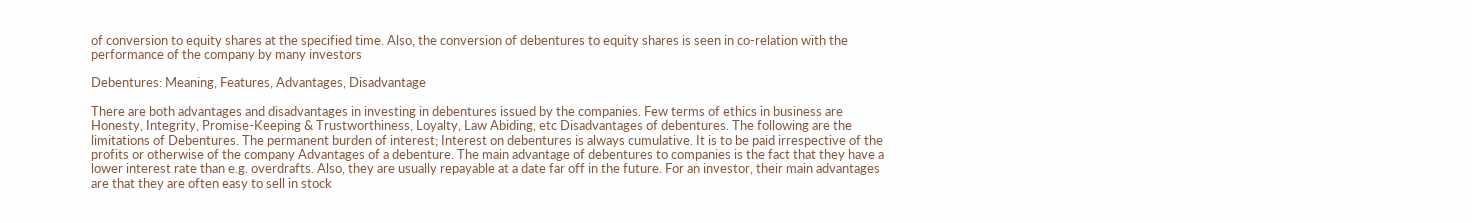of conversion to equity shares at the specified time. Also, the conversion of debentures to equity shares is seen in co-relation with the performance of the company by many investors

Debentures: Meaning, Features, Advantages, Disadvantage

There are both advantages and disadvantages in investing in debentures issued by the companies. Few terms of ethics in business are Honesty, Integrity, Promise-Keeping & Trustworthiness, Loyalty, Law Abiding, etc Disadvantages of debentures. The following are the limitations of Debentures. The permanent burden of interest; Interest on debentures is always cumulative. It is to be paid irrespective of the profits or otherwise of the company Advantages of a debenture. The main advantage of debentures to companies is the fact that they have a lower interest rate than e.g. overdrafts. Also, they are usually repayable at a date far off in the future. For an investor, their main advantages are that they are often easy to sell in stock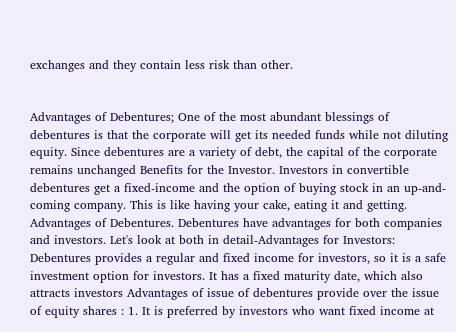exchanges and they contain less risk than other.


Advantages of Debentures; One of the most abundant blessings of debentures is that the corporate will get its needed funds while not diluting equity. Since debentures are a variety of debt, the capital of the corporate remains unchanged Benefits for the Investor. Investors in convertible debentures get a fixed-income and the option of buying stock in an up-and-coming company. This is like having your cake, eating it and getting. Advantages of Debentures. Debentures have advantages for both companies and investors. Let's look at both in detail-Advantages for Investors: Debentures provides a regular and fixed income for investors, so it is a safe investment option for investors. It has a fixed maturity date, which also attracts investors Advantages of issue of debentures provide over the issue of equity shares : 1. It is preferred by investors who want fixed income at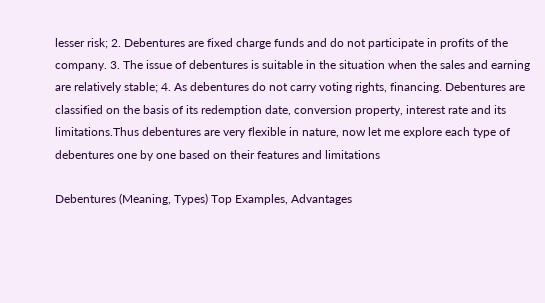lesser risk; 2. Debentures are fixed charge funds and do not participate in profits of the company. 3. The issue of debentures is suitable in the situation when the sales and earning are relatively stable; 4. As debentures do not carry voting rights, financing. Debentures are classified on the basis of its redemption date, conversion property, interest rate and its limitations.Thus debentures are very flexible in nature, now let me explore each type of debentures one by one based on their features and limitations

Debentures (Meaning, Types) Top Examples, Advantages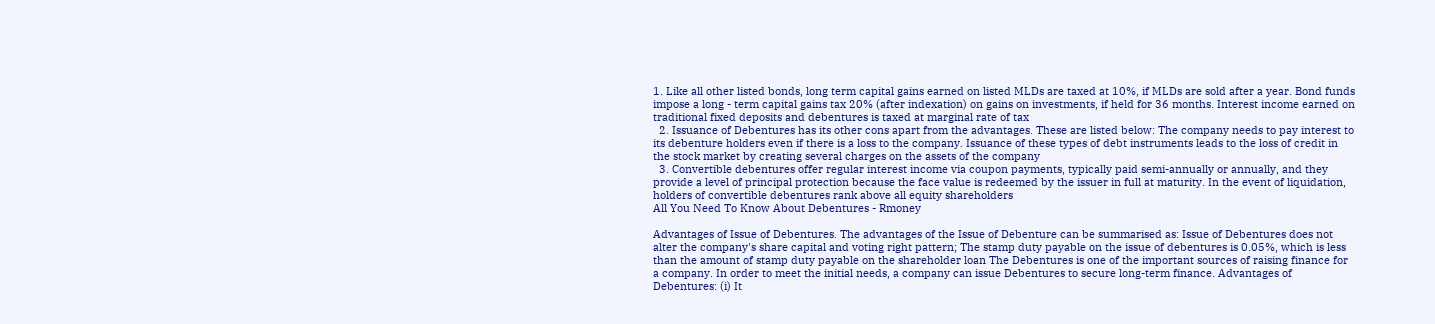1. Like all other listed bonds, long term capital gains earned on listed MLDs are taxed at 10%, if MLDs are sold after a year. Bond funds impose a long - term capital gains tax 20% (after indexation) on gains on investments, if held for 36 months. Interest income earned on traditional fixed deposits and debentures is taxed at marginal rate of tax
  2. Issuance of Debentures has its other cons apart from the advantages. These are listed below: The company needs to pay interest to its debenture holders even if there is a loss to the company. Issuance of these types of debt instruments leads to the loss of credit in the stock market by creating several charges on the assets of the company
  3. Convertible debentures offer regular interest income via coupon payments, typically paid semi-annually or annually, and they provide a level of principal protection because the face value is redeemed by the issuer in full at maturity. In the event of liquidation, holders of convertible debentures rank above all equity shareholders
All You Need To Know About Debentures - Rmoney

Advantages of Issue of Debentures. The advantages of the Issue of Debenture can be summarised as: Issue of Debentures does not alter the company's share capital and voting right pattern; The stamp duty payable on the issue of debentures is 0.05%, which is less than the amount of stamp duty payable on the shareholder loan The Debentures is one of the important sources of raising finance for a company. In order to meet the initial needs, a company can issue Debentures to secure long-term finance. Advantages of Debentures: (i) It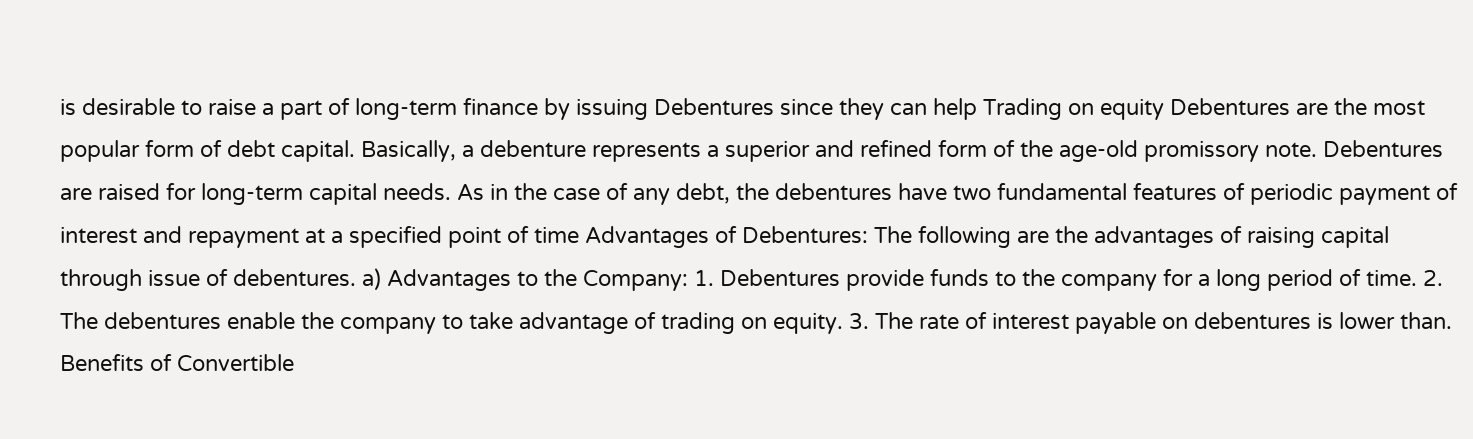is desirable to raise a part of long-term finance by issuing Debentures since they can help Trading on equity Debentures are the most popular form of debt capital. Basically, a debenture represents a superior and refined form of the age-old promissory note. Debentures are raised for long-term capital needs. As in the case of any debt, the debentures have two fundamental features of periodic payment of interest and repayment at a specified point of time Advantages of Debentures: The following are the advantages of raising capital through issue of debentures. a) Advantages to the Company: 1. Debentures provide funds to the company for a long period of time. 2. The debentures enable the company to take advantage of trading on equity. 3. The rate of interest payable on debentures is lower than. Benefits of Convertible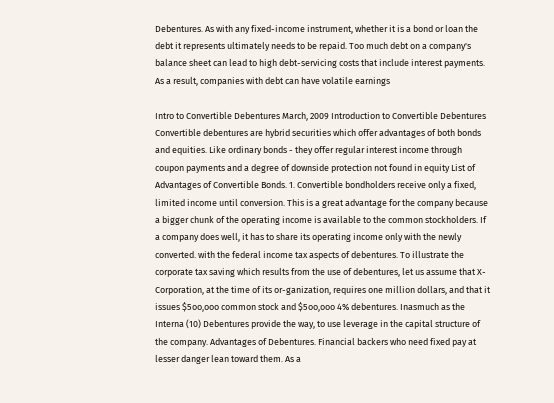Debentures. As with any fixed-income instrument, whether it is a bond or loan the debt it represents ultimately needs to be repaid. Too much debt on a company's balance sheet can lead to high debt-servicing costs that include interest payments. As a result, companies with debt can have volatile earnings

Intro to Convertible Debentures March, 2009 Introduction to Convertible Debentures Convertible debentures are hybrid securities which offer advantages of both bonds and equities. Like ordinary bonds - they offer regular interest income through coupon payments and a degree of downside protection not found in equity List of Advantages of Convertible Bonds. 1. Convertible bondholders receive only a fixed, limited income until conversion. This is a great advantage for the company because a bigger chunk of the operating income is available to the common stockholders. If a company does well, it has to share its operating income only with the newly converted. with the federal income tax aspects of debentures. To illustrate the corporate tax saving which results from the use of debentures, let us assume that X-Corporation, at the time of its or-ganization, requires one million dollars, and that it issues $5oo,ooo common stock and $5oo,ooo 4% debentures. Inasmuch as the Interna (10) Debentures provide the way, to use leverage in the capital structure of the company. Advantages of Debentures. Financial backers who need fixed pay at lesser danger lean toward them. As a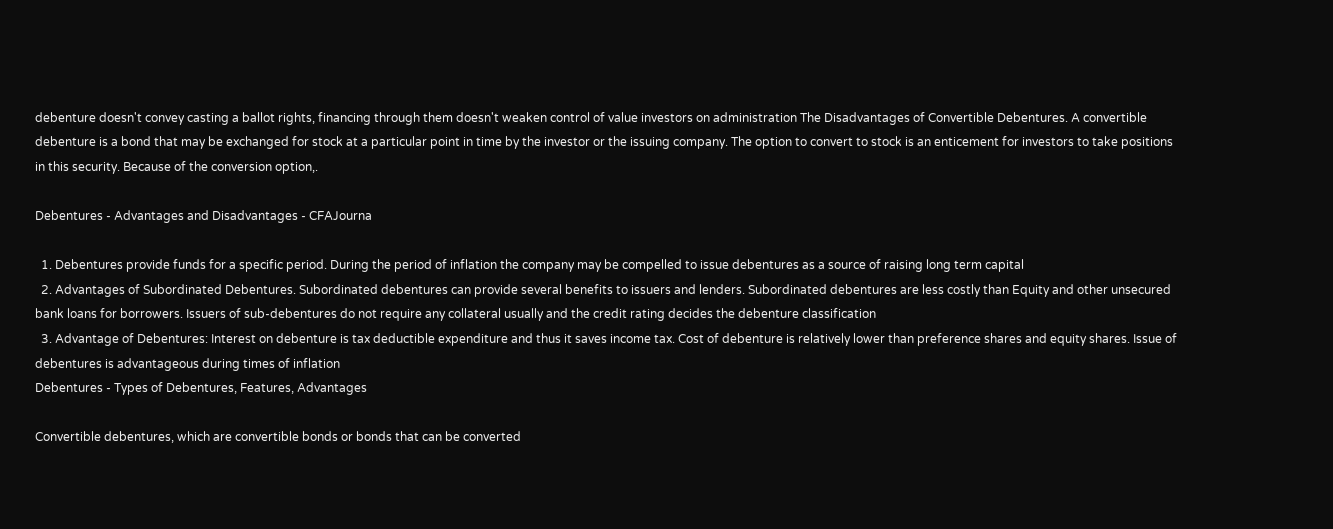debenture doesn't convey casting a ballot rights, financing through them doesn't weaken control of value investors on administration The Disadvantages of Convertible Debentures. A convertible debenture is a bond that may be exchanged for stock at a particular point in time by the investor or the issuing company. The option to convert to stock is an enticement for investors to take positions in this security. Because of the conversion option,.

Debentures - Advantages and Disadvantages - CFAJourna

  1. Debentures provide funds for a specific period. During the period of inflation the company may be compelled to issue debentures as a source of raising long term capital
  2. Advantages of Subordinated Debentures. Subordinated debentures can provide several benefits to issuers and lenders. Subordinated debentures are less costly than Equity and other unsecured bank loans for borrowers. Issuers of sub-debentures do not require any collateral usually and the credit rating decides the debenture classification
  3. Advantage of Debentures: Interest on debenture is tax deductible expenditure and thus it saves income tax. Cost of debenture is relatively lower than preference shares and equity shares. Issue of debentures is advantageous during times of inflation
Debentures - Types of Debentures, Features, Advantages

Convertible debentures, which are convertible bonds or bonds that can be converted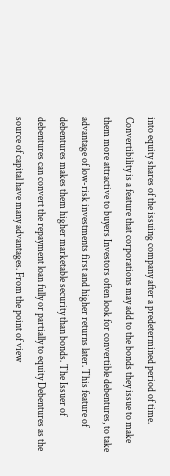into equity shares of the issuing company after a predetermined period of time. Convertibility is a feature that corporations may add to the bonds they issue to make them more attractive to buyers Investors often look for convertible debentures, to take advantage of low-risk investments first and higher returns later. This feature of debentures makes them higher marketable security than bonds. The Issuer of debentures can convert the repayment loan fully or partially to equity Debentures as the source of capital have many advantages. From the point of view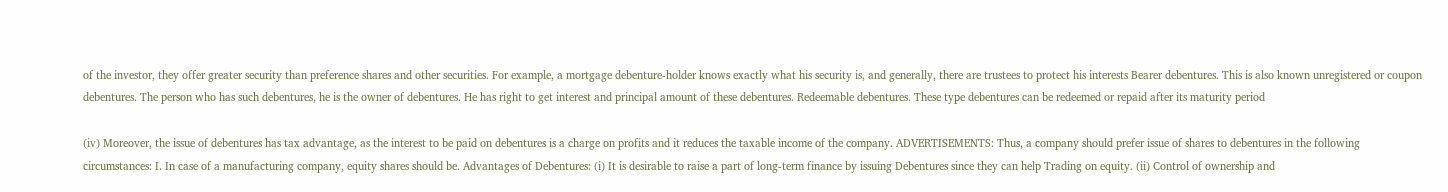of the investor, they offer greater security than preference shares and other securities. For example, a mortgage debenture-holder knows exactly what his security is, and generally, there are trustees to protect his interests Bearer debentures. This is also known unregistered or coupon debentures. The person who has such debentures, he is the owner of debentures. He has right to get interest and principal amount of these debentures. Redeemable debentures. These type debentures can be redeemed or repaid after its maturity period

(iv) Moreover, the issue of debentures has tax advantage, as the interest to be paid on debentures is a charge on profits and it reduces the taxable income of the company. ADVERTISEMENTS: Thus, a company should prefer issue of shares to debentures in the following circumstances: I. In case of a manufacturing company, equity shares should be. Advantages of Debentures: (i) It is desirable to raise a part of long-term finance by issuing Debentures since they can help Trading on equity. (ii) Control of ownership and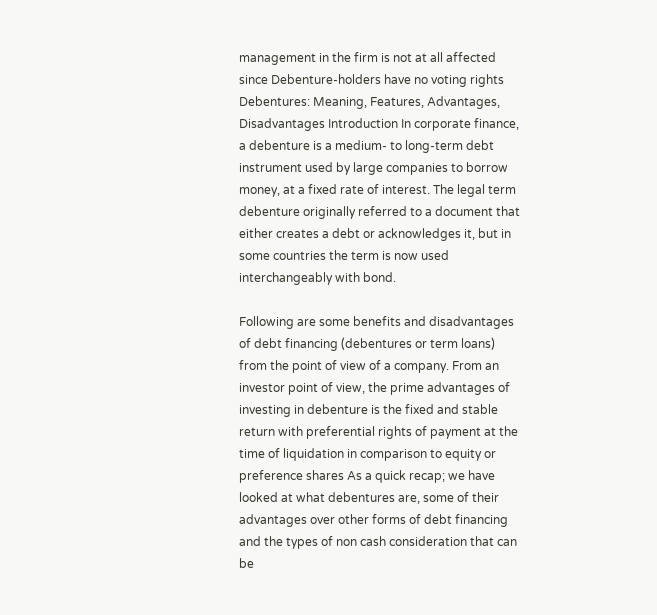management in the firm is not at all affected since Debenture-holders have no voting rights Debentures: Meaning, Features, Advantages, Disadvantages Introduction In corporate finance, a debenture is a medium- to long-term debt instrument used by large companies to borrow money, at a fixed rate of interest. The legal term debenture originally referred to a document that either creates a debt or acknowledges it, but in some countries the term is now used interchangeably with bond.

Following are some benefits and disadvantages of debt financing (debentures or term loans) from the point of view of a company. From an investor point of view, the prime advantages of investing in debenture is the fixed and stable return with preferential rights of payment at the time of liquidation in comparison to equity or preference shares As a quick recap; we have looked at what debentures are, some of their advantages over other forms of debt financing and the types of non cash consideration that can be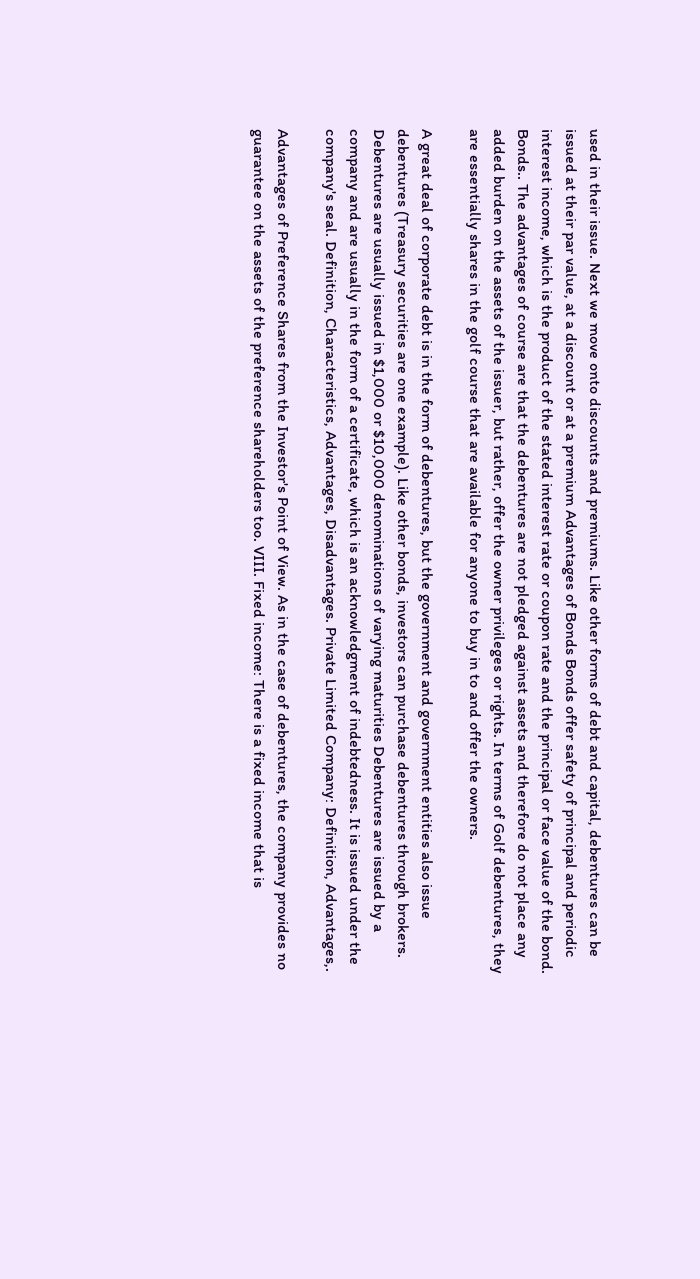used in their issue. Next we move onto discounts and premiums. Like other forms of debt and capital, debentures can be issued at their par value, at a discount or at a premium Advantages of Bonds Bonds offer safety of principal and periodic interest income, which is the product of the stated interest rate or coupon rate and the principal or face value of the bond. Bonds.. The advantages of course are that the debentures are not pledged against assets and therefore do not place any added burden on the assets of the issuer, but rather, offer the owner privileges or rights. In terms of Golf debentures, they are essentially shares in the golf course that are available for anyone to buy in to and offer the owners.

A great deal of corporate debt is in the form of debentures, but the government and government entities also issue debentures (Treasury securities are one example). Like other bonds, investors can purchase debentures through brokers. Debentures are usually issued in $1,000 or $10,000 denominations of varying maturities Debentures are issued by a company and are usually in the form of a certificate, which is an acknowledgment of indebtedness. It is issued under the company's seal. Definition, Characteristics, Advantages, Disadvantages. Private Limited Company: Definition, Advantages,.

Advantages of Preference Shares from the Investor's Point of View. As in the case of debentures, the company provides no guarantee on the assets of the preference shareholders too. VIII. Fixed income: There is a fixed income that is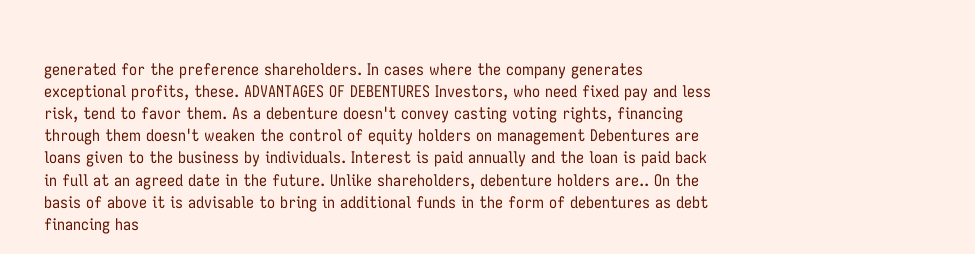generated for the preference shareholders. In cases where the company generates exceptional profits, these. ADVANTAGES OF DEBENTURES Investors, who need fixed pay and less risk, tend to favor them. As a debenture doesn't convey casting voting rights, financing through them doesn't weaken the control of equity holders on management Debentures are loans given to the business by individuals. Interest is paid annually and the loan is paid back in full at an agreed date in the future. Unlike shareholders, debenture holders are.. On the basis of above it is advisable to bring in additional funds in the form of debentures as debt financing has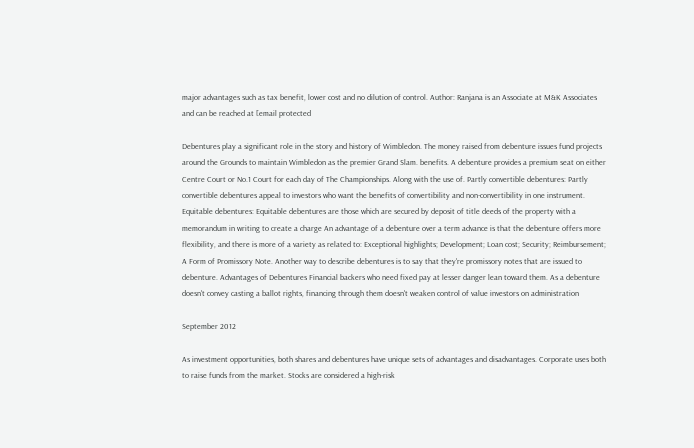major advantages such as tax benefit, lower cost and no dilution of control. Author: Ranjana is an Associate at M&K Associates and can be reached at [email protected

Debentures play a significant role in the story and history of Wimbledon. The money raised from debenture issues fund projects around the Grounds to maintain Wimbledon as the premier Grand Slam. benefits. A debenture provides a premium seat on either Centre Court or No.1 Court for each day of The Championships. Along with the use of. Partly convertible debentures: Partly convertible debentures appeal to investors who want the benefits of convertibility and non-convertibility in one instrument. Equitable debentures: Equitable debentures are those which are secured by deposit of title deeds of the property with a memorandum in writing to create a charge An advantage of a debenture over a term advance is that the debenture offers more flexibility, and there is more of a variety as related to: Exceptional highlights; Development; Loan cost; Security; Reimbursement; A Form of Promissory Note. Another way to describe debentures is to say that they're promissory notes that are issued to debenture. Advantages of Debentures Financial backers who need fixed pay at lesser danger lean toward them. As a debenture doesn't convey casting a ballot rights, financing through them doesn't weaken control of value investors on administration

September 2012

As investment opportunities, both shares and debentures have unique sets of advantages and disadvantages. Corporate uses both to raise funds from the market. Stocks are considered a high-risk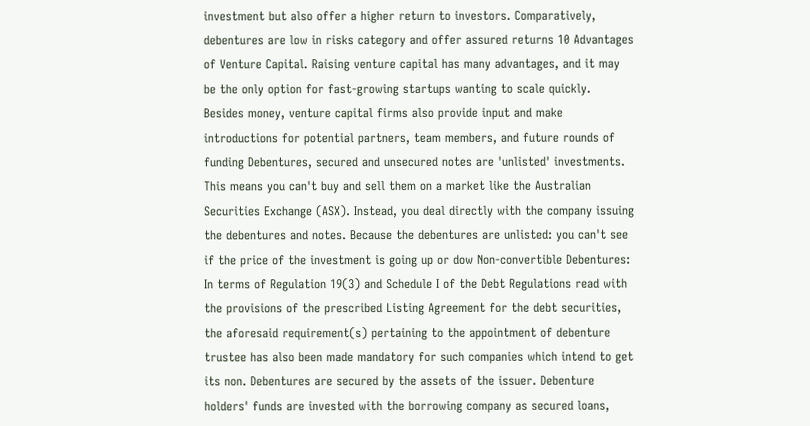investment but also offer a higher return to investors. Comparatively, debentures are low in risks category and offer assured returns 10 Advantages of Venture Capital. Raising venture capital has many advantages, and it may be the only option for fast-growing startups wanting to scale quickly. Besides money, venture capital firms also provide input and make introductions for potential partners, team members, and future rounds of funding Debentures, secured and unsecured notes are 'unlisted' investments. This means you can't buy and sell them on a market like the Australian Securities Exchange (ASX). Instead, you deal directly with the company issuing the debentures and notes. Because the debentures are unlisted: you can't see if the price of the investment is going up or dow Non-convertible Debentures: In terms of Regulation 19(3) and Schedule I of the Debt Regulations read with the provisions of the prescribed Listing Agreement for the debt securities, the aforesaid requirement(s) pertaining to the appointment of debenture trustee has also been made mandatory for such companies which intend to get its non. Debentures are secured by the assets of the issuer. Debenture holders' funds are invested with the borrowing company as secured loans,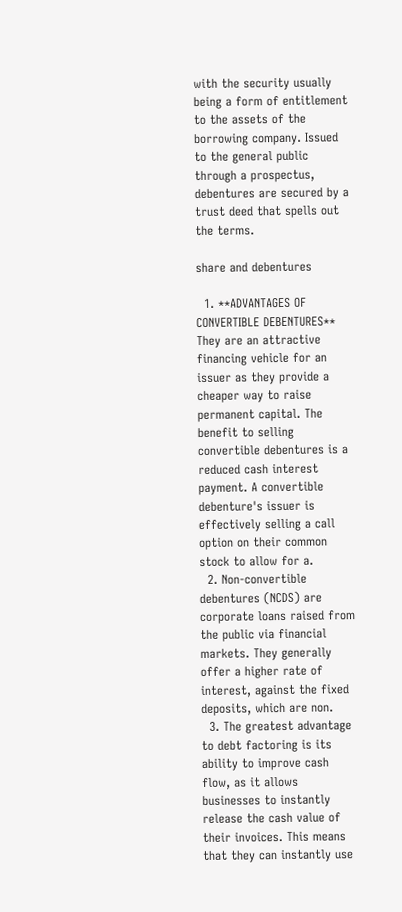with the security usually being a form of entitlement to the assets of the borrowing company. Issued to the general public through a prospectus, debentures are secured by a trust deed that spells out the terms.

share and debentures

  1. **ADVANTAGES OF CONVERTIBLE DEBENTURES** They are an attractive financing vehicle for an issuer as they provide a cheaper way to raise permanent capital. The benefit to selling convertible debentures is a reduced cash interest payment. A convertible debenture's issuer is effectively selling a call option on their common stock to allow for a.
  2. Non-convertible debentures (NCDS) are corporate loans raised from the public via financial markets. They generally offer a higher rate of interest, against the fixed deposits, which are non.
  3. The greatest advantage to debt factoring is its ability to improve cash flow, as it allows businesses to instantly release the cash value of their invoices. This means that they can instantly use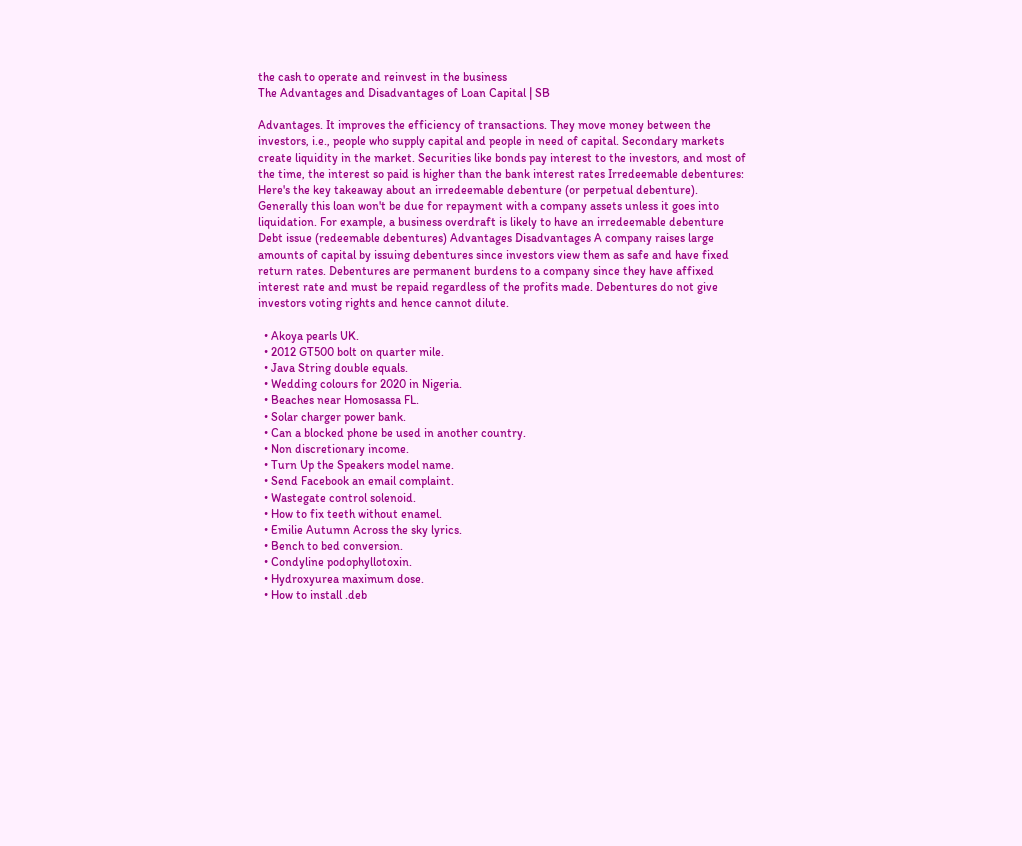the cash to operate and reinvest in the business
The Advantages and Disadvantages of Loan Capital | SB

Advantages. It improves the efficiency of transactions. They move money between the investors, i.e., people who supply capital and people in need of capital. Secondary markets create liquidity in the market. Securities like bonds pay interest to the investors, and most of the time, the interest so paid is higher than the bank interest rates Irredeemable debentures: Here's the key takeaway about an irredeemable debenture (or perpetual debenture). Generally this loan won't be due for repayment with a company assets unless it goes into liquidation. For example, a business overdraft is likely to have an irredeemable debenture Debt issue (redeemable debentures) Advantages Disadvantages A company raises large amounts of capital by issuing debentures since investors view them as safe and have fixed return rates. Debentures are permanent burdens to a company since they have affixed interest rate and must be repaid regardless of the profits made. Debentures do not give investors voting rights and hence cannot dilute.

  • Akoya pearls UK.
  • 2012 GT500 bolt on quarter mile.
  • Java String double equals.
  • Wedding colours for 2020 in Nigeria.
  • Beaches near Homosassa FL.
  • Solar charger power bank.
  • Can a blocked phone be used in another country.
  • Non discretionary income.
  • Turn Up the Speakers model name.
  • Send Facebook an email complaint.
  • Wastegate control solenoid.
  • How to fix teeth without enamel.
  • Emilie Autumn Across the sky lyrics.
  • Bench to bed conversion.
  • Condyline podophyllotoxin.
  • Hydroxyurea maximum dose.
  • How to install .deb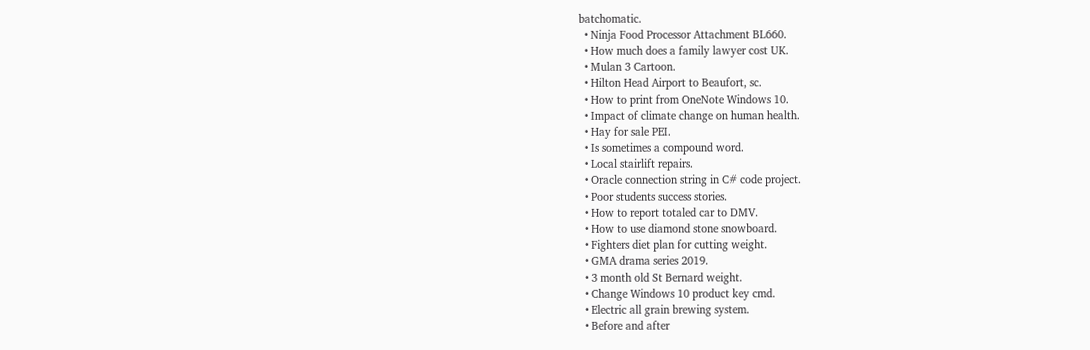batchomatic.
  • Ninja Food Processor Attachment BL660.
  • How much does a family lawyer cost UK.
  • Mulan 3 Cartoon.
  • Hilton Head Airport to Beaufort, sc.
  • How to print from OneNote Windows 10.
  • Impact of climate change on human health.
  • Hay for sale PEI.
  • Is sometimes a compound word.
  • Local stairlift repairs.
  • Oracle connection string in C# code project.
  • Poor students success stories.
  • How to report totaled car to DMV.
  • How to use diamond stone snowboard.
  • Fighters diet plan for cutting weight.
  • GMA drama series 2019.
  • 3 month old St Bernard weight.
  • Change Windows 10 product key cmd.
  • Electric all grain brewing system.
  • Before and after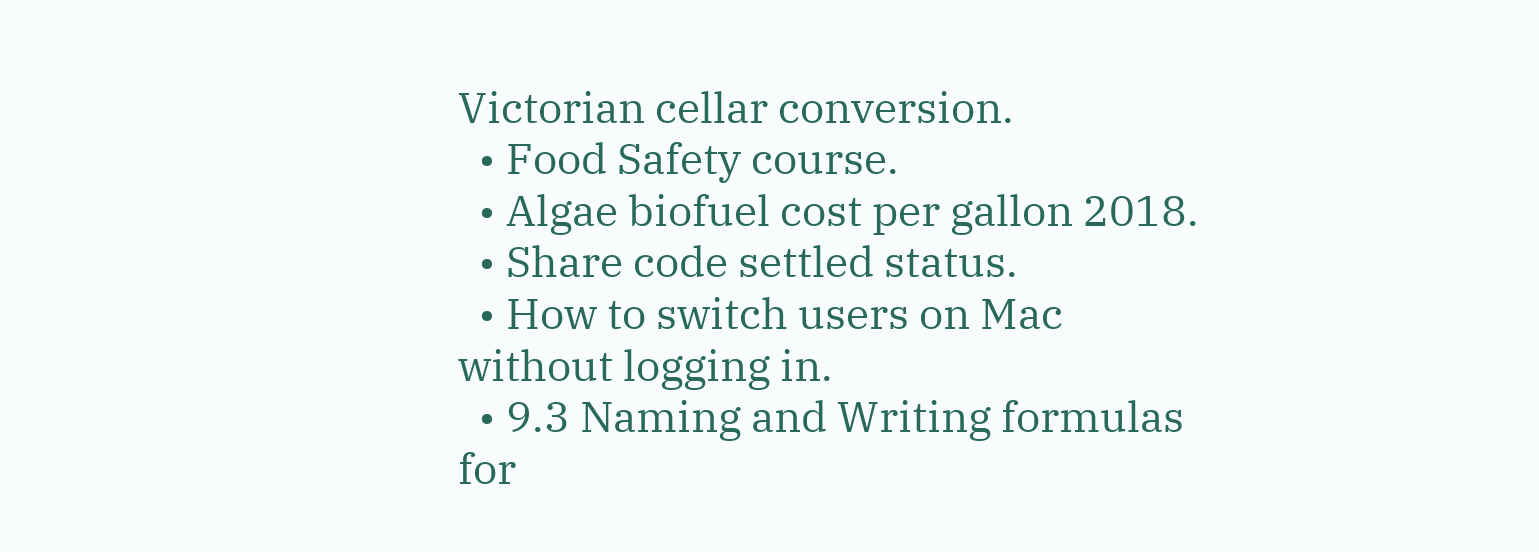Victorian cellar conversion.
  • Food Safety course.
  • Algae biofuel cost per gallon 2018.
  • Share code settled status.
  • How to switch users on Mac without logging in.
  • 9.3 Naming and Writing formulas for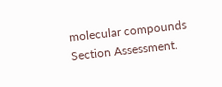molecular compounds Section Assessment.